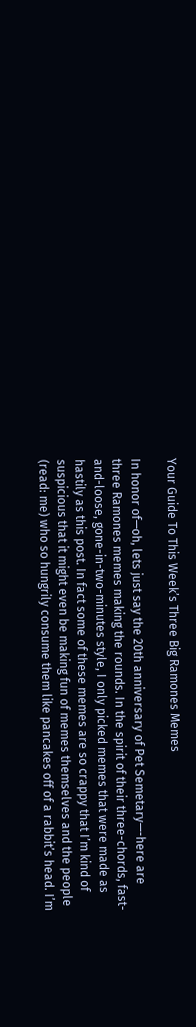Your Guide To This Week’s Three Big Ramones Memes

In honor of—oh, lets just say the 20th anniversary of Pet Semetary—-here are three Ramones memes making the rounds. In the spirit of their three-chords, fast-and-loose, gone-in-two-minutes style, I only picked memes that were made as hastily as this post. In fact some of these memes are so crappy that I’m kind of suspicious that it might even be making fun of memes themselves and the people (read: me) who so hungrily consume them like pancakes off of a rabbit’s head. I’m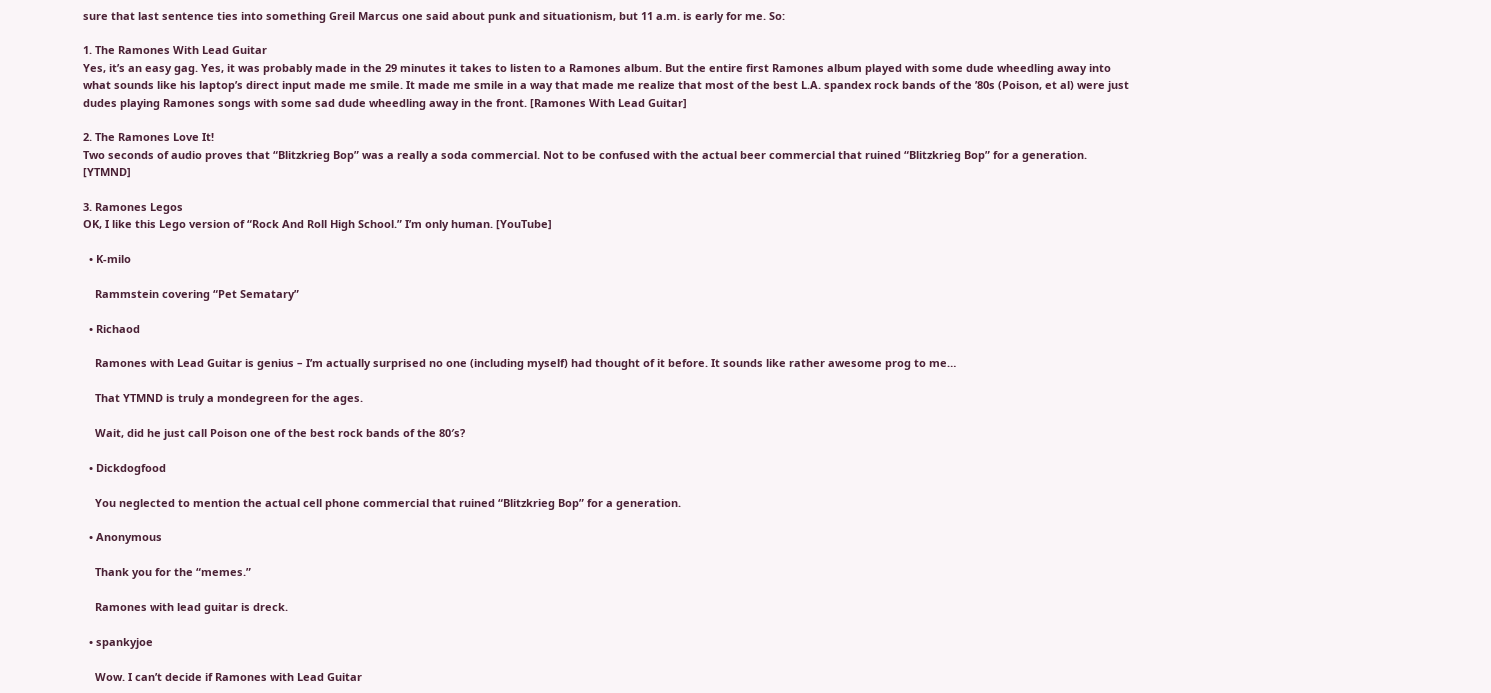sure that last sentence ties into something Greil Marcus one said about punk and situationism, but 11 a.m. is early for me. So:

1. The Ramones With Lead Guitar
Yes, it’s an easy gag. Yes, it was probably made in the 29 minutes it takes to listen to a Ramones album. But the entire first Ramones album played with some dude wheedling away into what sounds like his laptop’s direct input made me smile. It made me smile in a way that made me realize that most of the best L.A. spandex rock bands of the ’80s (Poison, et al) were just dudes playing Ramones songs with some sad dude wheedling away in the front. [Ramones With Lead Guitar]

2. The Ramones Love It!
Two seconds of audio proves that “Blitzkrieg Bop” was a really a soda commercial. Not to be confused with the actual beer commercial that ruined “Blitzkrieg Bop” for a generation. [YTMND]

3. Ramones Legos
OK, I like this Lego version of “Rock And Roll High School.” I’m only human. [YouTube]

  • K-milo

    Rammstein covering “Pet Sematary”

  • Richaod

    Ramones with Lead Guitar is genius – I’m actually surprised no one (including myself) had thought of it before. It sounds like rather awesome prog to me…

    That YTMND is truly a mondegreen for the ages.

    Wait, did he just call Poison one of the best rock bands of the 80′s?

  • Dickdogfood

    You neglected to mention the actual cell phone commercial that ruined “Blitzkrieg Bop” for a generation.

  • Anonymous

    Thank you for the “memes.”

    Ramones with lead guitar is dreck.

  • spankyjoe

    Wow. I can’t decide if Ramones with Lead Guitar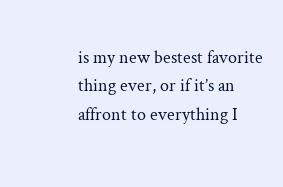is my new bestest favorite thing ever, or if it’s an affront to everything I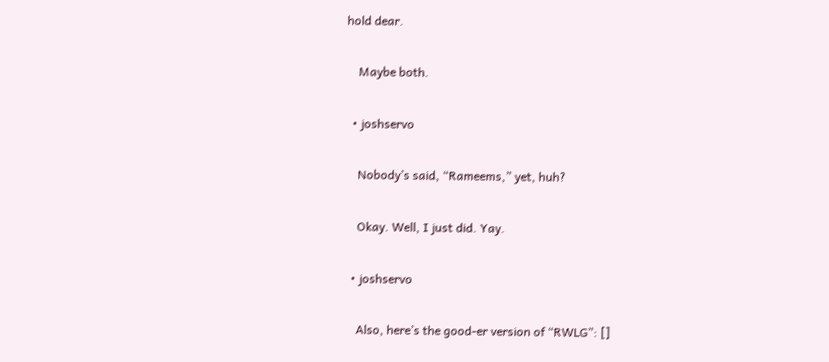hold dear.

    Maybe both.

  • joshservo

    Nobody’s said, “Rameems,” yet, huh?

    Okay. Well, I just did. Yay.

  • joshservo

    Also, here’s the good-er version of “RWLG”: []